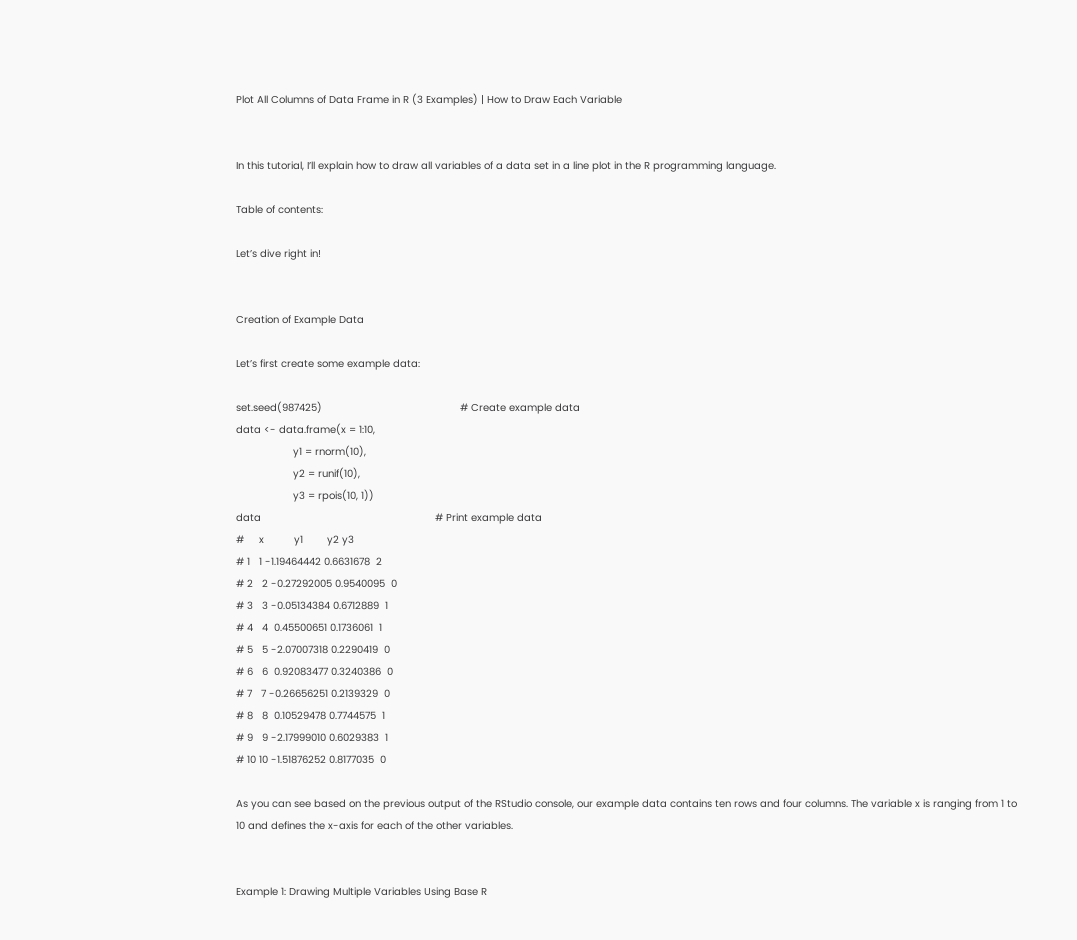Plot All Columns of Data Frame in R (3 Examples) | How to Draw Each Variable


In this tutorial, I’ll explain how to draw all variables of a data set in a line plot in the R programming language.

Table of contents:

Let’s dive right in!


Creation of Example Data

Let’s first create some example data:

set.seed(987425)                                              # Create example data
data <- data.frame(x = 1:10,
                   y1 = rnorm(10),
                   y2 = runif(10),
                   y3 = rpois(10, 1))
data                                                          # Print example data
#     x          y1        y2 y3
# 1   1 -1.19464442 0.6631678  2
# 2   2 -0.27292005 0.9540095  0
# 3   3 -0.05134384 0.6712889  1
# 4   4  0.45500651 0.1736061  1
# 5   5 -2.07007318 0.2290419  0
# 6   6  0.92083477 0.3240386  0
# 7   7 -0.26656251 0.2139329  0
# 8   8  0.10529478 0.7744575  1
# 9   9 -2.17999010 0.6029383  1
# 10 10 -1.51876252 0.8177035  0

As you can see based on the previous output of the RStudio console, our example data contains ten rows and four columns. The variable x is ranging from 1 to 10 and defines the x-axis for each of the other variables.


Example 1: Drawing Multiple Variables Using Base R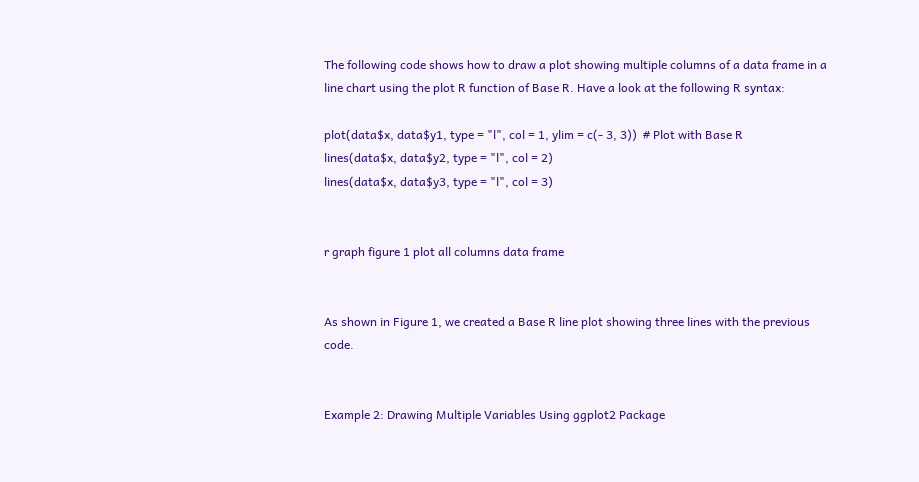The following code shows how to draw a plot showing multiple columns of a data frame in a line chart using the plot R function of Base R. Have a look at the following R syntax:

plot(data$x, data$y1, type = "l", col = 1, ylim = c(- 3, 3))  # Plot with Base R
lines(data$x, data$y2, type = "l", col = 2)
lines(data$x, data$y3, type = "l", col = 3)


r graph figure 1 plot all columns data frame


As shown in Figure 1, we created a Base R line plot showing three lines with the previous code.


Example 2: Drawing Multiple Variables Using ggplot2 Package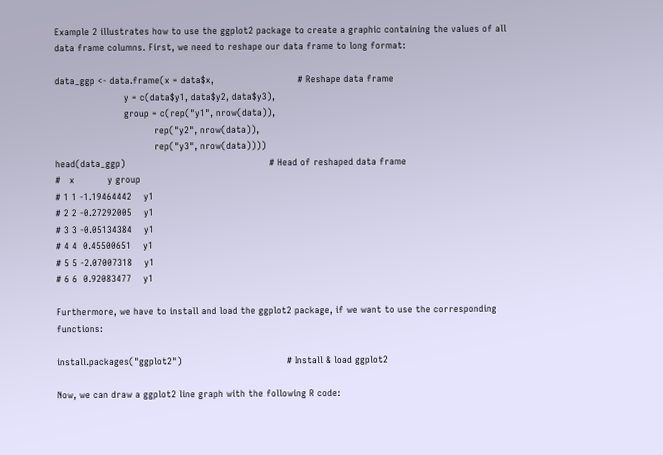Example 2 illustrates how to use the ggplot2 package to create a graphic containing the values of all data frame columns. First, we need to reshape our data frame to long format:

data_ggp <- data.frame(x = data$x,                            # Reshape data frame
                       y = c(data$y1, data$y2, data$y3),
                       group = c(rep("y1", nrow(data)),
                                 rep("y2", nrow(data)),
                                 rep("y3", nrow(data))))
head(data_ggp)                                                # Head of reshaped data frame
#   x           y group
# 1 1 -1.19464442    y1
# 2 2 -0.27292005    y1
# 3 3 -0.05134384    y1
# 4 4  0.45500651    y1
# 5 5 -2.07007318    y1
# 6 6  0.92083477    y1

Furthermore, we have to install and load the ggplot2 package, if we want to use the corresponding functions:

install.packages("ggplot2")                                   # Install & load ggplot2

Now, we can draw a ggplot2 line graph with the following R code: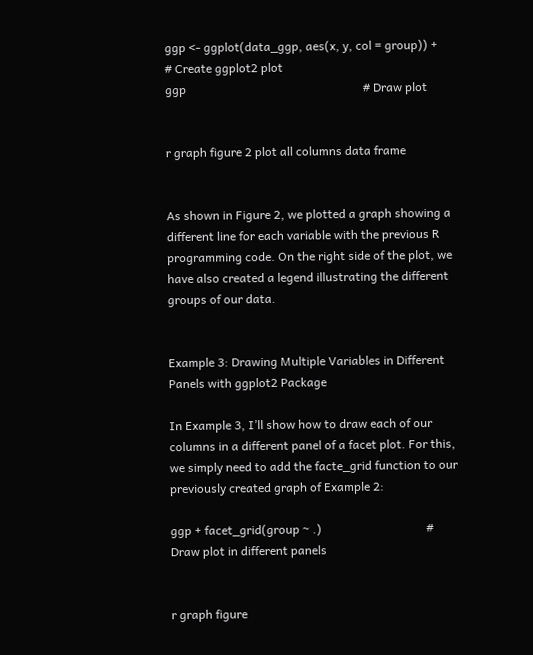ggp <- ggplot(data_ggp, aes(x, y, col = group)) +             # Create ggplot2 plot
ggp                                                           # Draw plot


r graph figure 2 plot all columns data frame


As shown in Figure 2, we plotted a graph showing a different line for each variable with the previous R programming code. On the right side of the plot, we have also created a legend illustrating the different groups of our data.


Example 3: Drawing Multiple Variables in Different Panels with ggplot2 Package

In Example 3, I’ll show how to draw each of our columns in a different panel of a facet plot. For this, we simply need to add the facte_grid function to our previously created graph of Example 2:

ggp + facet_grid(group ~ .)                                   # Draw plot in different panels


r graph figure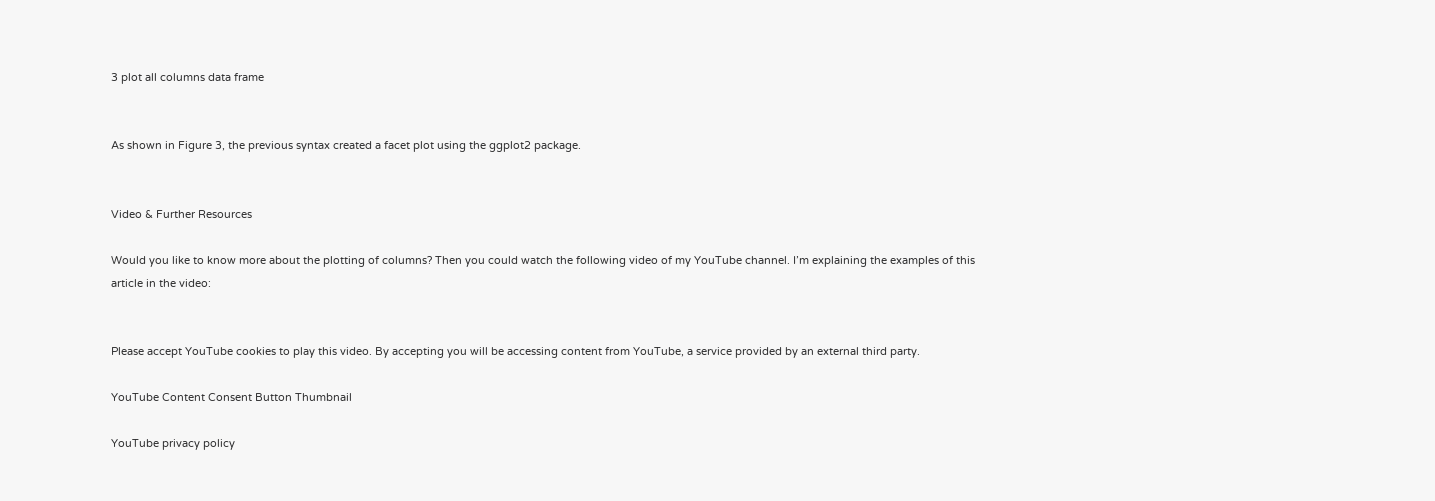3 plot all columns data frame


As shown in Figure 3, the previous syntax created a facet plot using the ggplot2 package.


Video & Further Resources

Would you like to know more about the plotting of columns? Then you could watch the following video of my YouTube channel. I’m explaining the examples of this article in the video:


Please accept YouTube cookies to play this video. By accepting you will be accessing content from YouTube, a service provided by an external third party.

YouTube Content Consent Button Thumbnail

YouTube privacy policy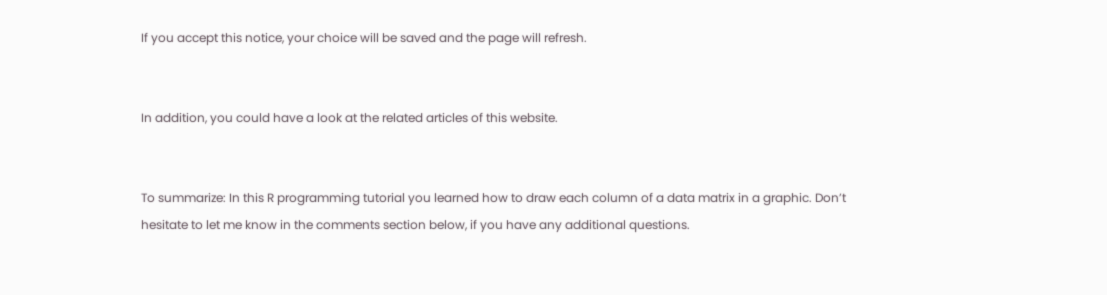If you accept this notice, your choice will be saved and the page will refresh.


In addition, you could have a look at the related articles of this website.


To summarize: In this R programming tutorial you learned how to draw each column of a data matrix in a graphic. Don’t hesitate to let me know in the comments section below, if you have any additional questions.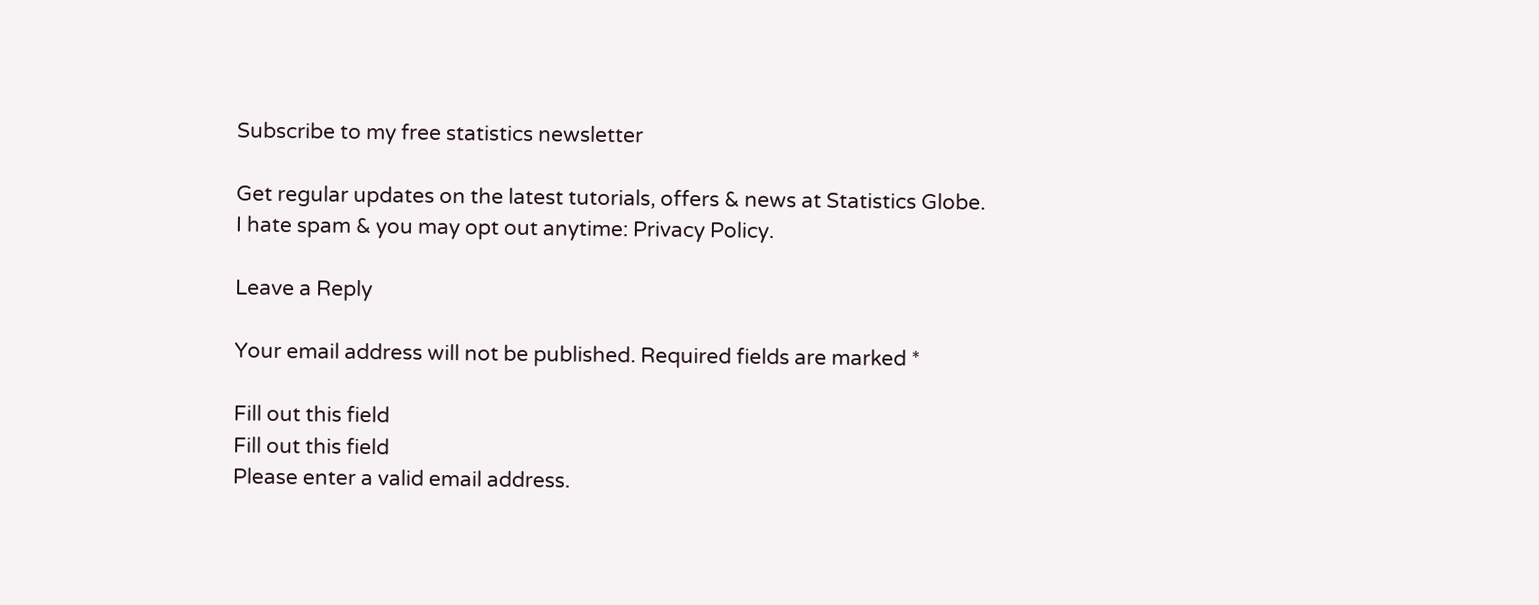Subscribe to my free statistics newsletter

Get regular updates on the latest tutorials, offers & news at Statistics Globe.
I hate spam & you may opt out anytime: Privacy Policy.

Leave a Reply

Your email address will not be published. Required fields are marked *

Fill out this field
Fill out this field
Please enter a valid email address.